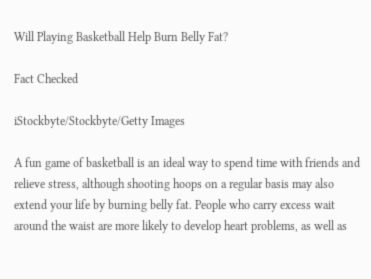Will Playing Basketball Help Burn Belly Fat?

Fact Checked

iStockbyte/Stockbyte/Getty Images

A fun game of basketball is an ideal way to spend time with friends and relieve stress, although shooting hoops on a regular basis may also extend your life by burning belly fat. People who carry excess wait around the waist are more likely to develop heart problems, as well as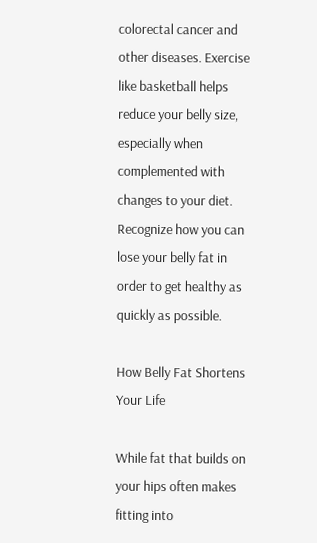colorectal cancer and other diseases. Exercise like basketball helps reduce your belly size, especially when complemented with changes to your diet. Recognize how you can lose your belly fat in order to get healthy as quickly as possible.

How Belly Fat Shortens Your Life

While fat that builds on your hips often makes fitting into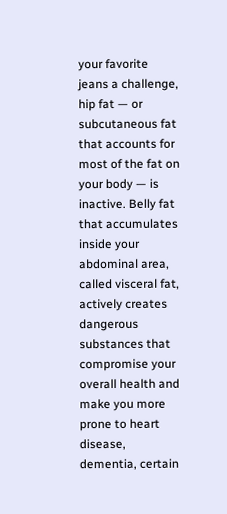your favorite jeans a challenge, hip fat — or subcutaneous fat that accounts for most of the fat on your body — is inactive. Belly fat that accumulates inside your abdominal area, called visceral fat, actively creates dangerous substances that compromise your overall health and make you more prone to heart disease, dementia, certain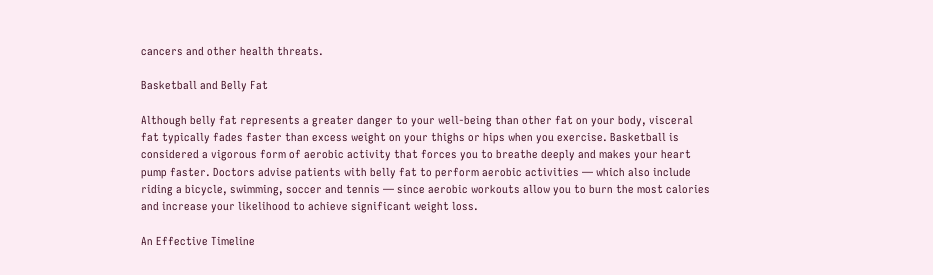cancers and other health threats.

Basketball and Belly Fat

Although belly fat represents a greater danger to your well-being than other fat on your body, visceral fat typically fades faster than excess weight on your thighs or hips when you exercise. Basketball is considered a vigorous form of aerobic activity that forces you to breathe deeply and makes your heart pump faster. Doctors advise patients with belly fat to perform aerobic activities — which also include riding a bicycle, swimming, soccer and tennis — since aerobic workouts allow you to burn the most calories and increase your likelihood to achieve significant weight loss.

An Effective Timeline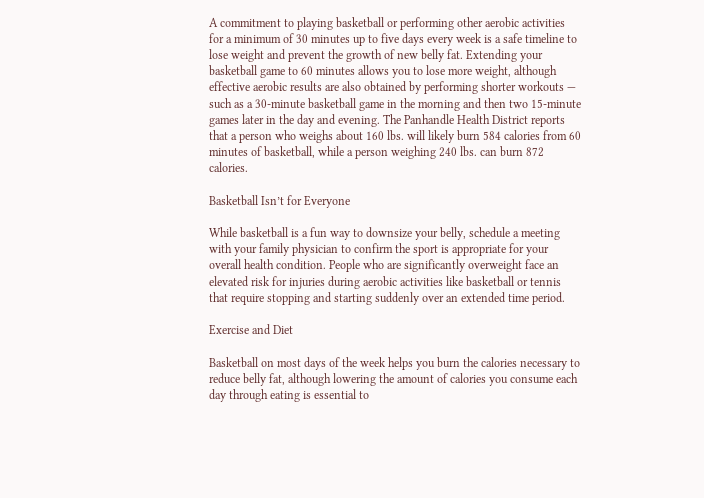A commitment to playing basketball or performing other aerobic activities for a minimum of 30 minutes up to five days every week is a safe timeline to lose weight and prevent the growth of new belly fat. Extending your basketball game to 60 minutes allows you to lose more weight, although effective aerobic results are also obtained by performing shorter workouts — such as a 30-minute basketball game in the morning and then two 15-minute games later in the day and evening. The Panhandle Health District reports that a person who weighs about 160 lbs. will likely burn 584 calories from 60 minutes of basketball, while a person weighing 240 lbs. can burn 872 calories.

Basketball Isn’t for Everyone

While basketball is a fun way to downsize your belly, schedule a meeting with your family physician to confirm the sport is appropriate for your overall health condition. People who are significantly overweight face an elevated risk for injuries during aerobic activities like basketball or tennis that require stopping and starting suddenly over an extended time period.

Exercise and Diet

Basketball on most days of the week helps you burn the calories necessary to reduce belly fat, although lowering the amount of calories you consume each day through eating is essential to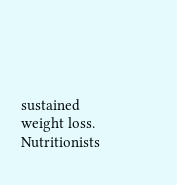sustained weight loss. Nutritionists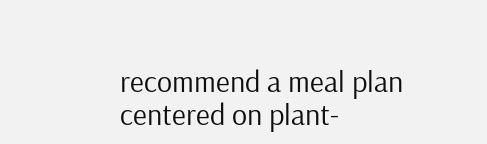recommend a meal plan centered on plant-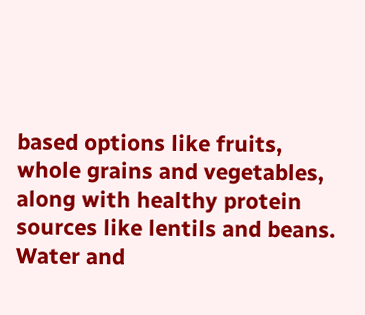based options like fruits, whole grains and vegetables, along with healthy protein sources like lentils and beans. Water and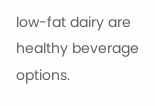low-fat dairy are healthy beverage options.